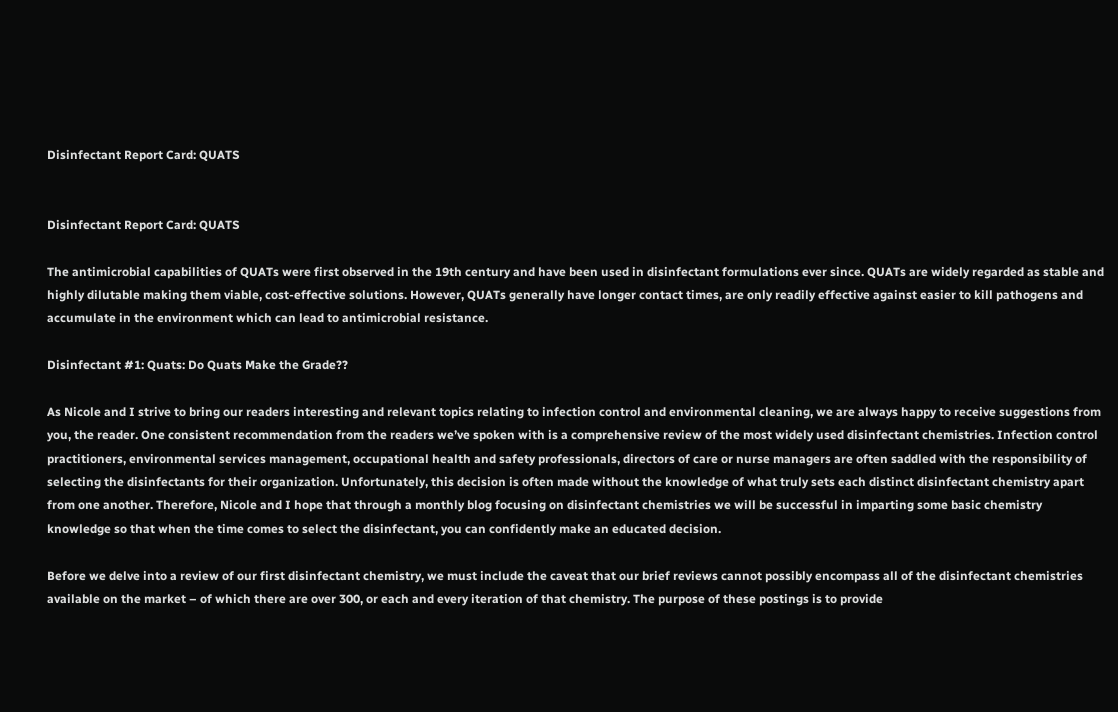Disinfectant Report Card: QUATS


Disinfectant Report Card: QUATS

The antimicrobial capabilities of QUATs were first observed in the 19th century and have been used in disinfectant formulations ever since. QUATs are widely regarded as stable and highly dilutable making them viable, cost-effective solutions. However, QUATs generally have longer contact times, are only readily effective against easier to kill pathogens and accumulate in the environment which can lead to antimicrobial resistance.

Disinfectant #1: Quats: Do Quats Make the Grade??

As Nicole and I strive to bring our readers interesting and relevant topics relating to infection control and environmental cleaning, we are always happy to receive suggestions from you, the reader. One consistent recommendation from the readers we’ve spoken with is a comprehensive review of the most widely used disinfectant chemistries. Infection control practitioners, environmental services management, occupational health and safety professionals, directors of care or nurse managers are often saddled with the responsibility of selecting the disinfectants for their organization. Unfortunately, this decision is often made without the knowledge of what truly sets each distinct disinfectant chemistry apart from one another. Therefore, Nicole and I hope that through a monthly blog focusing on disinfectant chemistries we will be successful in imparting some basic chemistry knowledge so that when the time comes to select the disinfectant, you can confidently make an educated decision.

Before we delve into a review of our first disinfectant chemistry, we must include the caveat that our brief reviews cannot possibly encompass all of the disinfectant chemistries available on the market – of which there are over 300, or each and every iteration of that chemistry. The purpose of these postings is to provide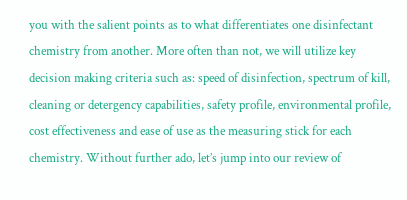you with the salient points as to what differentiates one disinfectant chemistry from another. More often than not, we will utilize key decision making criteria such as: speed of disinfection, spectrum of kill, cleaning or detergency capabilities, safety profile, environmental profile, cost effectiveness and ease of use as the measuring stick for each chemistry. Without further ado, let’s jump into our review of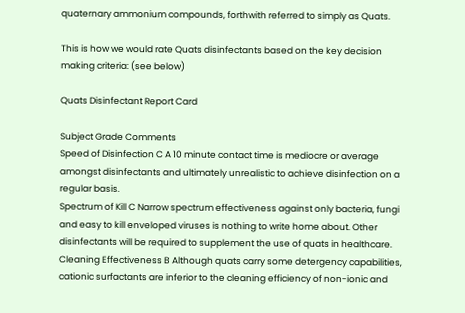quaternary ammonium compounds, forthwith referred to simply as Quats.

This is how we would rate Quats disinfectants based on the key decision making criteria: (see below)

Quats Disinfectant Report Card

Subject Grade Comments
Speed of Disinfection C A 10 minute contact time is mediocre or average amongst disinfectants and ultimately unrealistic to achieve disinfection on a regular basis.
Spectrum of Kill C Narrow spectrum effectiveness against only bacteria, fungi and easy to kill enveloped viruses is nothing to write home about. Other disinfectants will be required to supplement the use of quats in healthcare.
Cleaning Effectiveness B Although quats carry some detergency capabilities, cationic surfactants are inferior to the cleaning efficiency of non-ionic and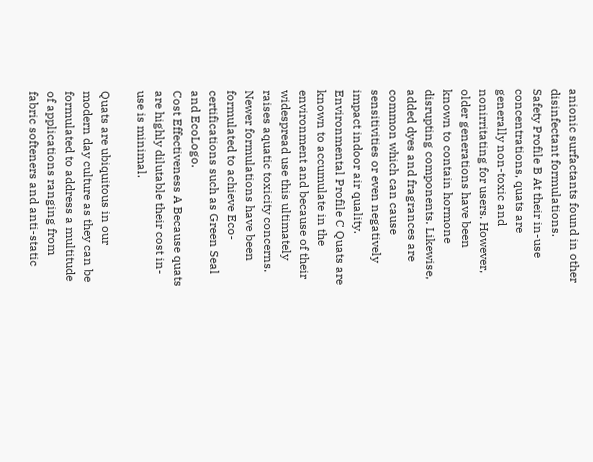anionic surfactants found in other disinfectant formulations.
Safety Profile B At their in-use concentrations, quats are generally non-toxic and nonirritating for users. However, older generations have been known to contain hormone disrupting components. Likewise, added dyes and fragrances are common which can cause sensitivities or even negatively impact indoor air quality.
Environmental Profile C Quats are known to accumulate in the environment and because of their widespread use this ultimately raises aquatic toxicity concerns. Newer formulations have been formulated to achieve Eco-certifications such as Green Seal and EcoLogo.
Cost Effectiveness A Because quats are highly dilutable their cost in-use is minimal.

Quats are ubiquitous in our modern day culture as they can be formulated to address a multitude of applications ranging from fabric softeners and anti-static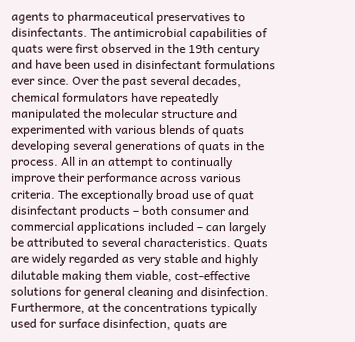agents to pharmaceutical preservatives to disinfectants. The antimicrobial capabilities of quats were first observed in the 19th century and have been used in disinfectant formulations ever since. Over the past several decades, chemical formulators have repeatedly manipulated the molecular structure and experimented with various blends of quats developing several generations of quats in the process. All in an attempt to continually improve their performance across various criteria. The exceptionally broad use of quat disinfectant products – both consumer and commercial applications included – can largely be attributed to several characteristics. Quats are widely regarded as very stable and highly dilutable making them viable, cost-effective solutions for general cleaning and disinfection. Furthermore, at the concentrations typically used for surface disinfection, quats are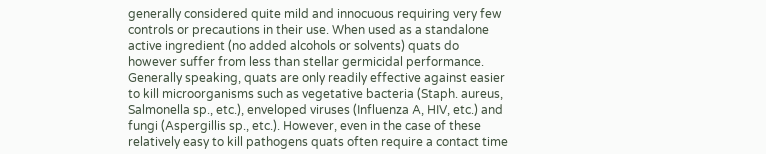generally considered quite mild and innocuous requiring very few controls or precautions in their use. When used as a standalone active ingredient (no added alcohols or solvents) quats do however suffer from less than stellar germicidal performance. Generally speaking, quats are only readily effective against easier to kill microorganisms such as vegetative bacteria (Staph. aureus, Salmonella sp., etc.), enveloped viruses (Influenza A, HIV, etc.) and fungi (Aspergillis sp., etc.). However, even in the case of these relatively easy to kill pathogens quats often require a contact time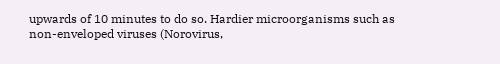upwards of 10 minutes to do so. Hardier microorganisms such as non-enveloped viruses (Norovirus,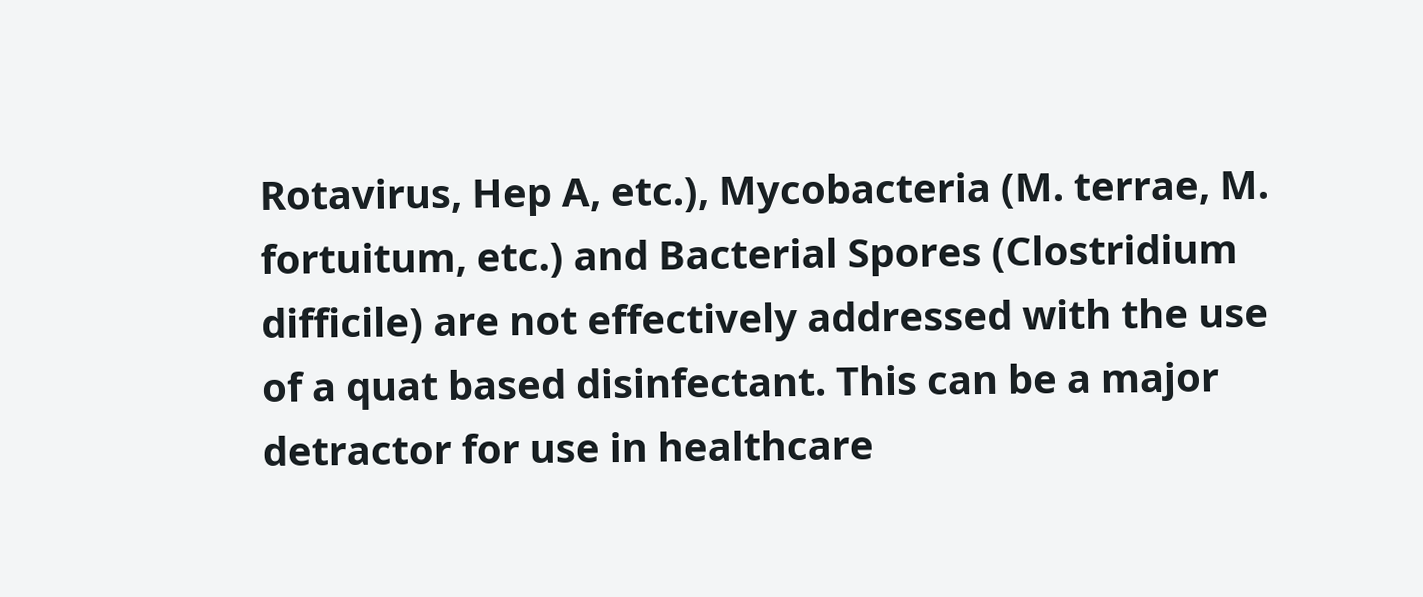Rotavirus, Hep A, etc.), Mycobacteria (M. terrae, M. fortuitum, etc.) and Bacterial Spores (Clostridium difficile) are not effectively addressed with the use of a quat based disinfectant. This can be a major detractor for use in healthcare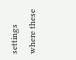settings where these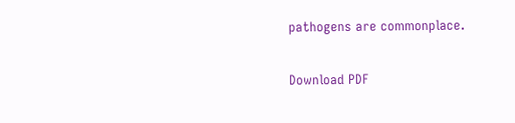pathogens are commonplace.

Download PDF